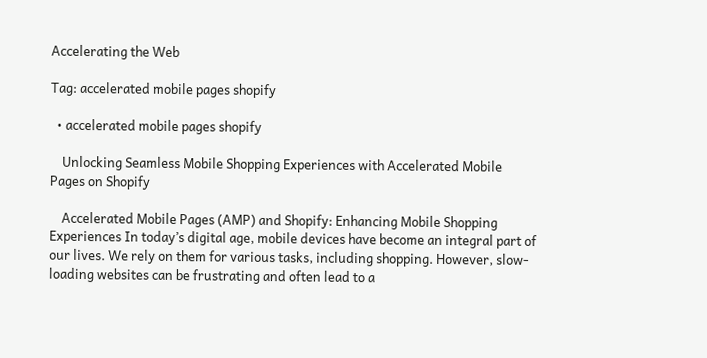Accelerating the Web

Tag: accelerated mobile pages shopify

  • accelerated mobile pages shopify

    Unlocking Seamless Mobile Shopping Experiences with Accelerated Mobile Pages on Shopify

    Accelerated Mobile Pages (AMP) and Shopify: Enhancing Mobile Shopping Experiences In today’s digital age, mobile devices have become an integral part of our lives. We rely on them for various tasks, including shopping. However, slow-loading websites can be frustrating and often lead to a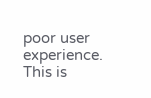poor user experience. This is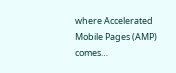where Accelerated Mobile Pages (AMP) comes…